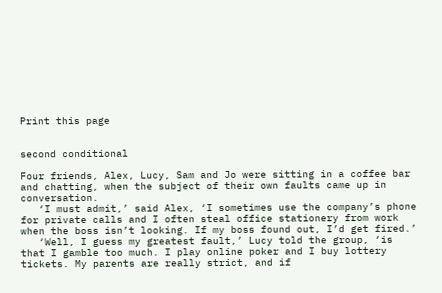Print this page


second conditional

Four friends, Alex, Lucy, Sam and Jo were sitting in a coffee bar and chatting, when the subject of their own faults came up in conversation.
   ‘I must admit,’ said Alex, ‘I sometimes use the company’s phone for private calls and I often steal office stationery from work when the boss isn’t looking. If my boss found out, I’d get fired.’
   ‘Well, I guess my greatest fault,’ Lucy told the group, ‘is that I gamble too much. I play online poker and I buy lottery tickets. My parents are really strict, and if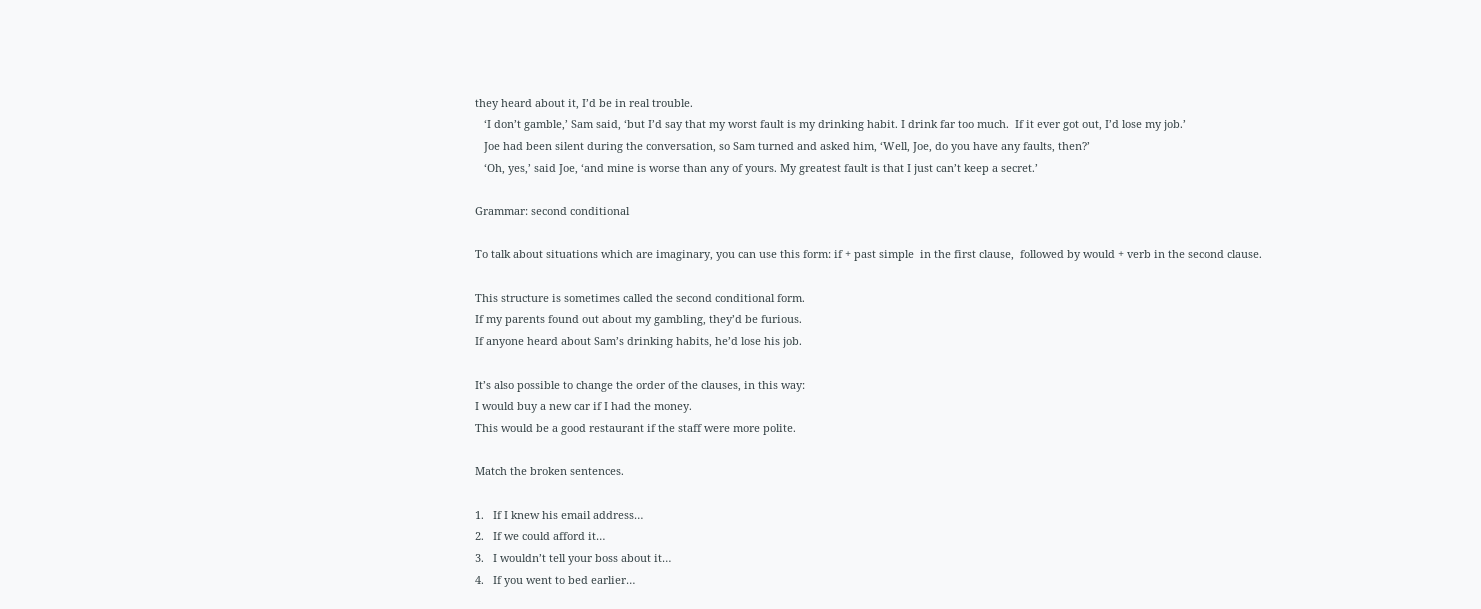they heard about it, I’d be in real trouble.
   ‘I don’t gamble,’ Sam said, ‘but I’d say that my worst fault is my drinking habit. I drink far too much.  If it ever got out, I’d lose my job.’
   Joe had been silent during the conversation, so Sam turned and asked him, ‘Well, Joe, do you have any faults, then?’
   ‘Oh, yes,’ said Joe, ‘and mine is worse than any of yours. My greatest fault is that I just can’t keep a secret.’

Grammar: second conditional

To talk about situations which are imaginary, you can use this form: if + past simple  in the first clause,  followed by would + verb in the second clause.

This structure is sometimes called the second conditional form.
If my parents found out about my gambling, they’d be furious.
If anyone heard about Sam’s drinking habits, he’d lose his job.

It’s also possible to change the order of the clauses, in this way:
I would buy a new car if I had the money.
This would be a good restaurant if the staff were more polite.

Match the broken sentences.

1.   If I knew his email address…
2.   If we could afford it…
3.   I wouldn’t tell your boss about it…
4.   If you went to bed earlier…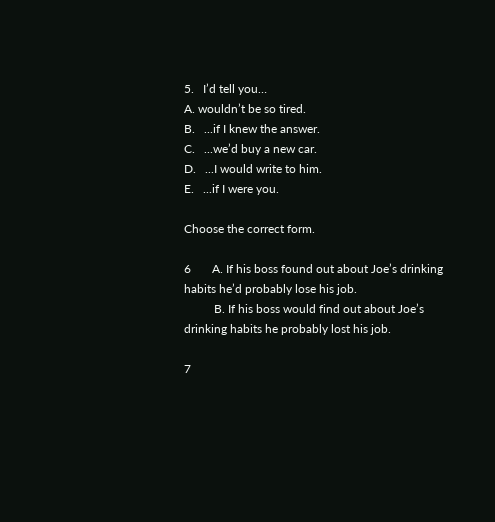5.   I’d tell you…
A. wouldn’t be so tired.
B.   ...if I knew the answer.
C.   ...we’d buy a new car.
D.   ...I would write to him.
E.   ...if I were you.

Choose the correct form.

6       A. If his boss found out about Joe’s drinking habits he’d probably lose his job.
          B. If his boss would find out about Joe’s drinking habits he probably lost his job.

7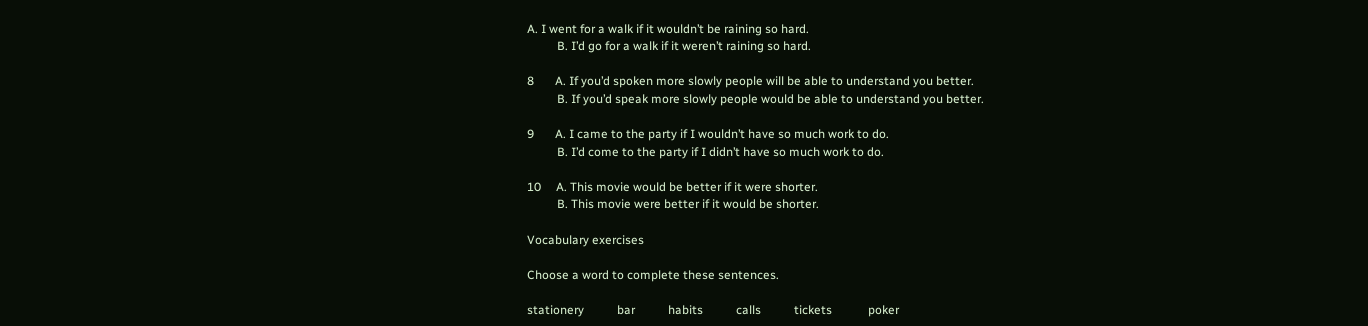A. I went for a walk if it wouldn’t be raining so hard.
          B. I’d go for a walk if it weren’t raining so hard.

8       A. If you’d spoken more slowly people will be able to understand you better.
          B. If you’d speak more slowly people would be able to understand you better.

9       A. I came to the party if I wouldn’t have so much work to do.
          B. I’d come to the party if I didn’t have so much work to do.

10     A. This movie would be better if it were shorter.
          B. This movie were better if it would be shorter.

Vocabulary exercises

Choose a word to complete these sentences.

stationery           bar           habits           calls           tickets            poker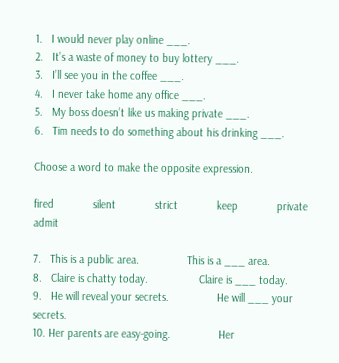1.   I would never play online ___.
2.   It’s a waste of money to buy lottery ___.
3.   I’ll see you in the coffee ___.
4.   I never take home any office ___.
5.   My boss doesn’t like us making private ___.
6.   Tim needs to do something about his drinking ___.

Choose a word to make the opposite expression.

fired             silent             strict             keep             private             admit

7.   This is a public area.                This is a ___ area.
8.   Claire is chatty today.                 Claire is ___ today.
9.   He will reveal your secrets.                He will ___ your secrets.
10. Her parents are easy-going.                Her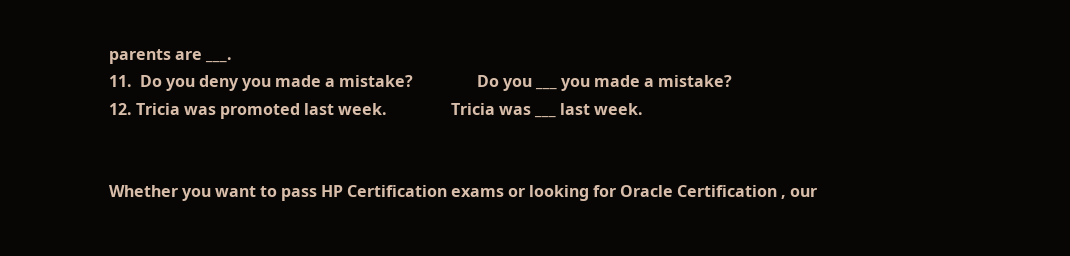parents are ___.
11.  Do you deny you made a mistake?                Do you ___ you made a mistake?
12. Tricia was promoted last week.                Tricia was ___ last week.


Whether you want to pass HP Certification exams or looking for Oracle Certification , our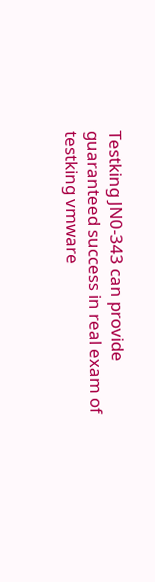Testking JN0-343 can provide guaranteed success in real exam of testking vmware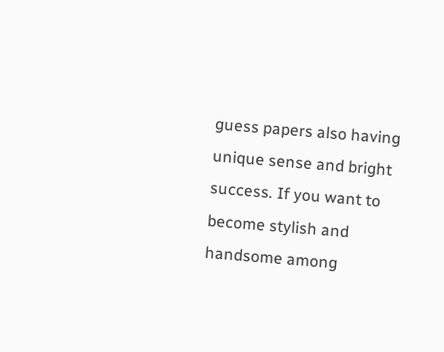guess papers also having unique sense and bright success. If you want to become stylish and handsome among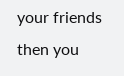your friends then you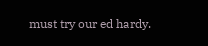must try our ed hardy.